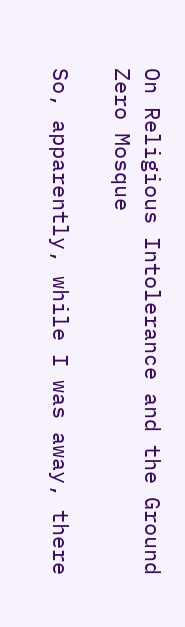On Religious Intolerance and the Ground Zero Mosque

So, apparently, while I was away, there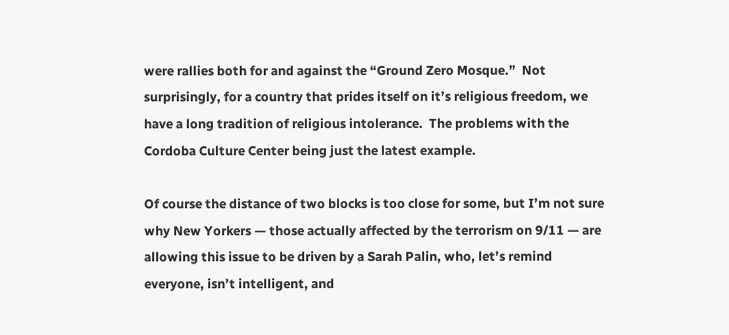were rallies both for and against the “Ground Zero Mosque.”  Not surprisingly, for a country that prides itself on it’s religious freedom, we have a long tradition of religious intolerance.  The problems with the Cordoba Culture Center being just the latest example.

Of course the distance of two blocks is too close for some, but I’m not sure why New Yorkers — those actually affected by the terrorism on 9/11 — are allowing this issue to be driven by a Sarah Palin, who, let’s remind everyone, isn’t intelligent, and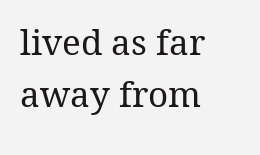lived as far away from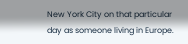New York City on that particular day as someone living in Europe.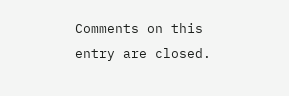Comments on this entry are closed.